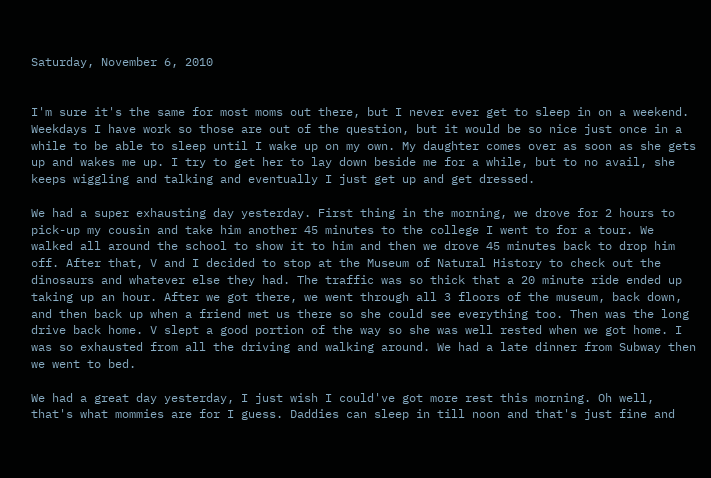Saturday, November 6, 2010


I'm sure it's the same for most moms out there, but I never ever get to sleep in on a weekend. Weekdays I have work so those are out of the question, but it would be so nice just once in a while to be able to sleep until I wake up on my own. My daughter comes over as soon as she gets up and wakes me up. I try to get her to lay down beside me for a while, but to no avail, she keeps wiggling and talking and eventually I just get up and get dressed.

We had a super exhausting day yesterday. First thing in the morning, we drove for 2 hours to pick-up my cousin and take him another 45 minutes to the college I went to for a tour. We walked all around the school to show it to him and then we drove 45 minutes back to drop him off. After that, V and I decided to stop at the Museum of Natural History to check out the dinosaurs and whatever else they had. The traffic was so thick that a 20 minute ride ended up taking up an hour. After we got there, we went through all 3 floors of the museum, back down, and then back up when a friend met us there so she could see everything too. Then was the long drive back home. V slept a good portion of the way so she was well rested when we got home. I was so exhausted from all the driving and walking around. We had a late dinner from Subway then we went to bed.

We had a great day yesterday, I just wish I could've got more rest this morning. Oh well, that's what mommies are for I guess. Daddies can sleep in till noon and that's just fine and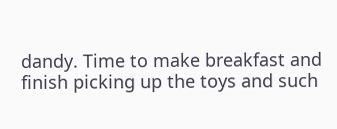dandy. Time to make breakfast and finish picking up the toys and such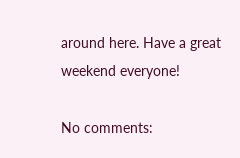around here. Have a great weekend everyone!

No comments: